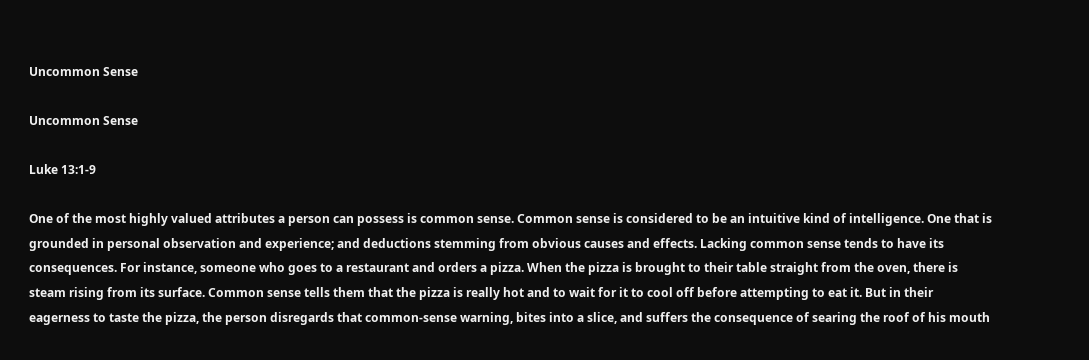Uncommon Sense

Uncommon Sense

Luke 13:1-9

One of the most highly valued attributes a person can possess is common sense. Common sense is considered to be an intuitive kind of intelligence. One that is grounded in personal observation and experience; and deductions stemming from obvious causes and effects. Lacking common sense tends to have its consequences. For instance, someone who goes to a restaurant and orders a pizza. When the pizza is brought to their table straight from the oven, there is steam rising from its surface. Common sense tells them that the pizza is really hot and to wait for it to cool off before attempting to eat it. But in their eagerness to taste the pizza, the person disregards that common-sense warning, bites into a slice, and suffers the consequence of searing the roof of his mouth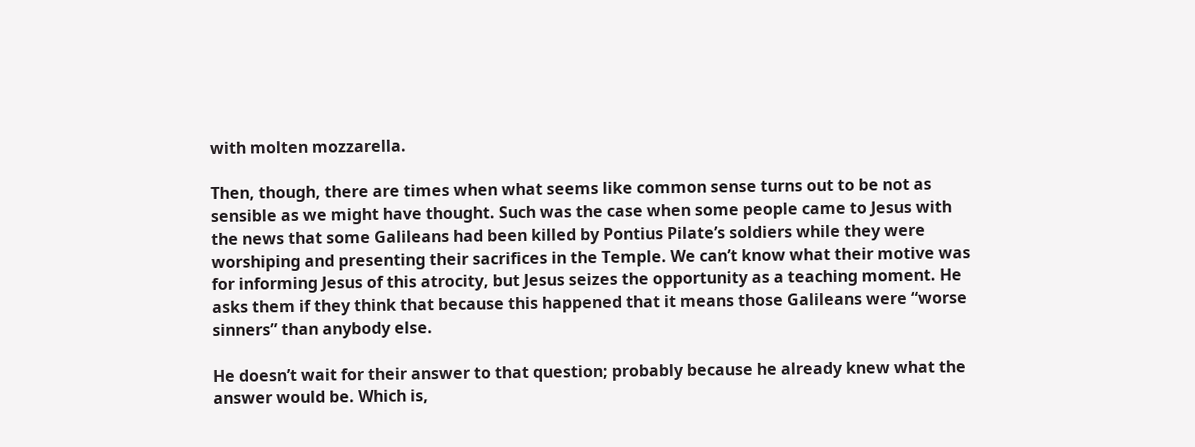with molten mozzarella.

Then, though, there are times when what seems like common sense turns out to be not as sensible as we might have thought. Such was the case when some people came to Jesus with the news that some Galileans had been killed by Pontius Pilate’s soldiers while they were worshiping and presenting their sacrifices in the Temple. We can’t know what their motive was for informing Jesus of this atrocity, but Jesus seizes the opportunity as a teaching moment. He asks them if they think that because this happened that it means those Galileans were “worse sinners” than anybody else.

He doesn’t wait for their answer to that question; probably because he already knew what the answer would be. Which is,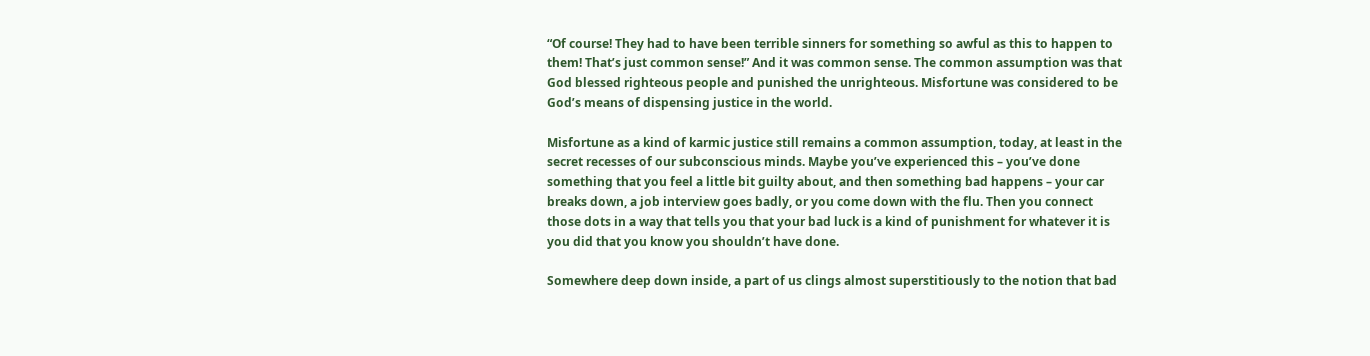“Of course! They had to have been terrible sinners for something so awful as this to happen to them! That’s just common sense!” And it was common sense. The common assumption was that God blessed righteous people and punished the unrighteous. Misfortune was considered to be God’s means of dispensing justice in the world.

Misfortune as a kind of karmic justice still remains a common assumption, today, at least in the secret recesses of our subconscious minds. Maybe you’ve experienced this – you’ve done something that you feel a little bit guilty about, and then something bad happens – your car breaks down, a job interview goes badly, or you come down with the flu. Then you connect those dots in a way that tells you that your bad luck is a kind of punishment for whatever it is you did that you know you shouldn’t have done.

Somewhere deep down inside, a part of us clings almost superstitiously to the notion that bad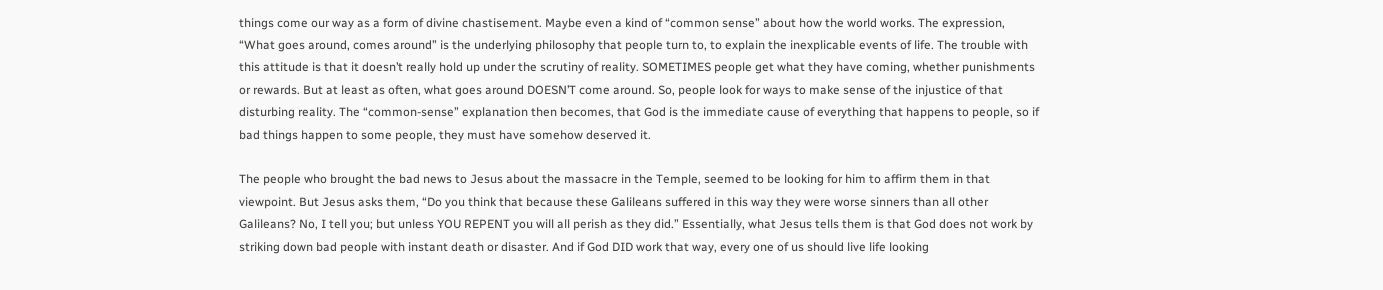things come our way as a form of divine chastisement. Maybe even a kind of “common sense” about how the world works. The expression, “What goes around, comes around” is the underlying philosophy that people turn to, to explain the inexplicable events of life. The trouble with this attitude is that it doesn’t really hold up under the scrutiny of reality. SOMETIMES people get what they have coming, whether punishments or rewards. But at least as often, what goes around DOESN’T come around. So, people look for ways to make sense of the injustice of that disturbing reality. The “common-sense” explanation then becomes, that God is the immediate cause of everything that happens to people, so if bad things happen to some people, they must have somehow deserved it.

The people who brought the bad news to Jesus about the massacre in the Temple, seemed to be looking for him to affirm them in that viewpoint. But Jesus asks them, “Do you think that because these Galileans suffered in this way they were worse sinners than all other Galileans? No, I tell you; but unless YOU REPENT you will all perish as they did.” Essentially, what Jesus tells them is that God does not work by striking down bad people with instant death or disaster. And if God DID work that way, every one of us should live life looking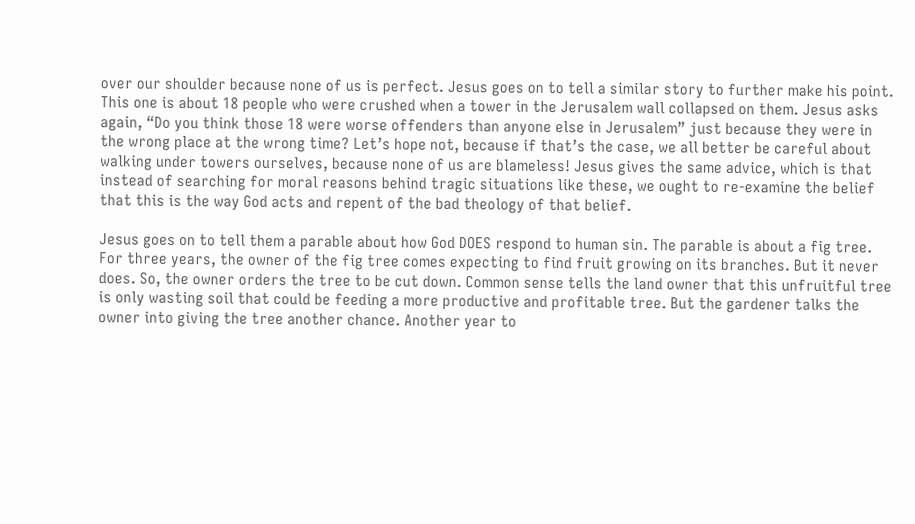over our shoulder because none of us is perfect. Jesus goes on to tell a similar story to further make his point. This one is about 18 people who were crushed when a tower in the Jerusalem wall collapsed on them. Jesus asks again, “Do you think those 18 were worse offenders than anyone else in Jerusalem” just because they were in the wrong place at the wrong time? Let’s hope not, because if that’s the case, we all better be careful about walking under towers ourselves, because none of us are blameless! Jesus gives the same advice, which is that instead of searching for moral reasons behind tragic situations like these, we ought to re-examine the belief that this is the way God acts and repent of the bad theology of that belief.

Jesus goes on to tell them a parable about how God DOES respond to human sin. The parable is about a fig tree.  For three years, the owner of the fig tree comes expecting to find fruit growing on its branches. But it never does. So, the owner orders the tree to be cut down. Common sense tells the land owner that this unfruitful tree is only wasting soil that could be feeding a more productive and profitable tree. But the gardener talks the owner into giving the tree another chance. Another year to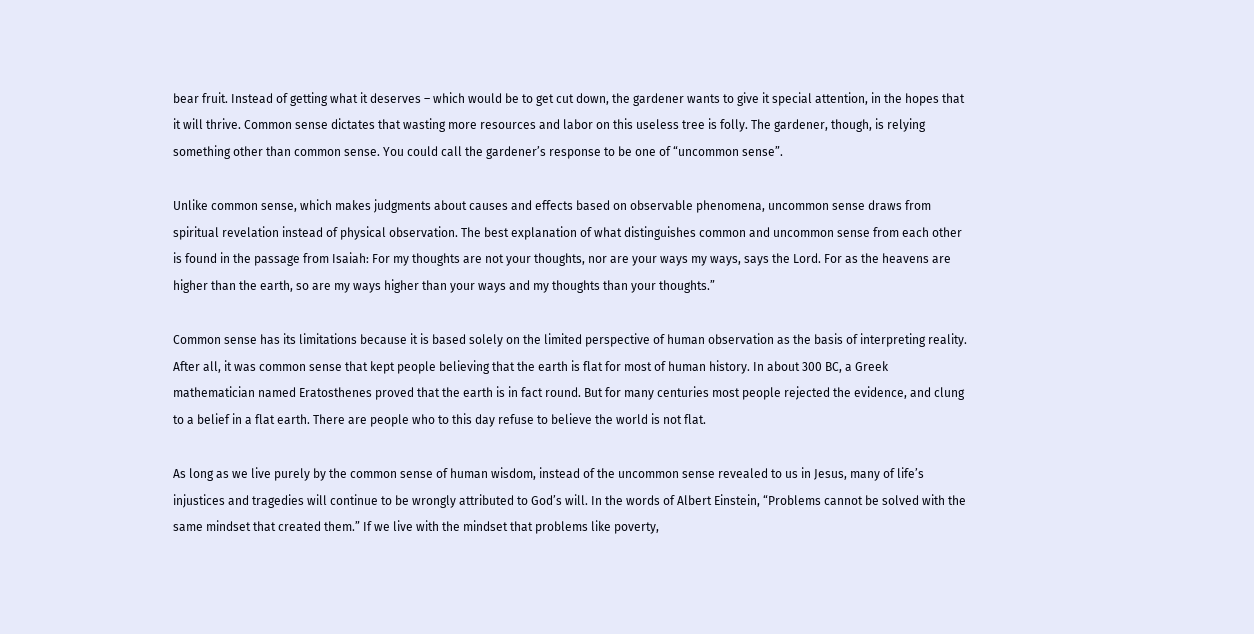bear fruit. Instead of getting what it deserves – which would be to get cut down, the gardener wants to give it special attention, in the hopes that it will thrive. Common sense dictates that wasting more resources and labor on this useless tree is folly. The gardener, though, is relying something other than common sense. You could call the gardener’s response to be one of “uncommon sense”.

Unlike common sense, which makes judgments about causes and effects based on observable phenomena, uncommon sense draws from spiritual revelation instead of physical observation. The best explanation of what distinguishes common and uncommon sense from each other is found in the passage from Isaiah: For my thoughts are not your thoughts, nor are your ways my ways, says the Lord. For as the heavens are higher than the earth, so are my ways higher than your ways and my thoughts than your thoughts.”

Common sense has its limitations because it is based solely on the limited perspective of human observation as the basis of interpreting reality. After all, it was common sense that kept people believing that the earth is flat for most of human history. In about 300 BC, a Greek mathematician named Eratosthenes proved that the earth is in fact round. But for many centuries most people rejected the evidence, and clung to a belief in a flat earth. There are people who to this day refuse to believe the world is not flat.

As long as we live purely by the common sense of human wisdom, instead of the uncommon sense revealed to us in Jesus, many of life’s injustices and tragedies will continue to be wrongly attributed to God’s will. In the words of Albert Einstein, “Problems cannot be solved with the same mindset that created them.” If we live with the mindset that problems like poverty,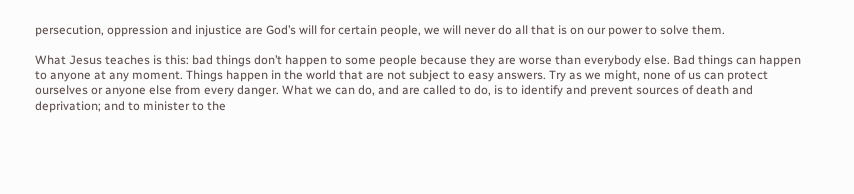persecution, oppression and injustice are God’s will for certain people, we will never do all that is on our power to solve them.

What Jesus teaches is this: bad things don’t happen to some people because they are worse than everybody else. Bad things can happen to anyone at any moment. Things happen in the world that are not subject to easy answers. Try as we might, none of us can protect ourselves or anyone else from every danger. What we can do, and are called to do, is to identify and prevent sources of death and deprivation; and to minister to the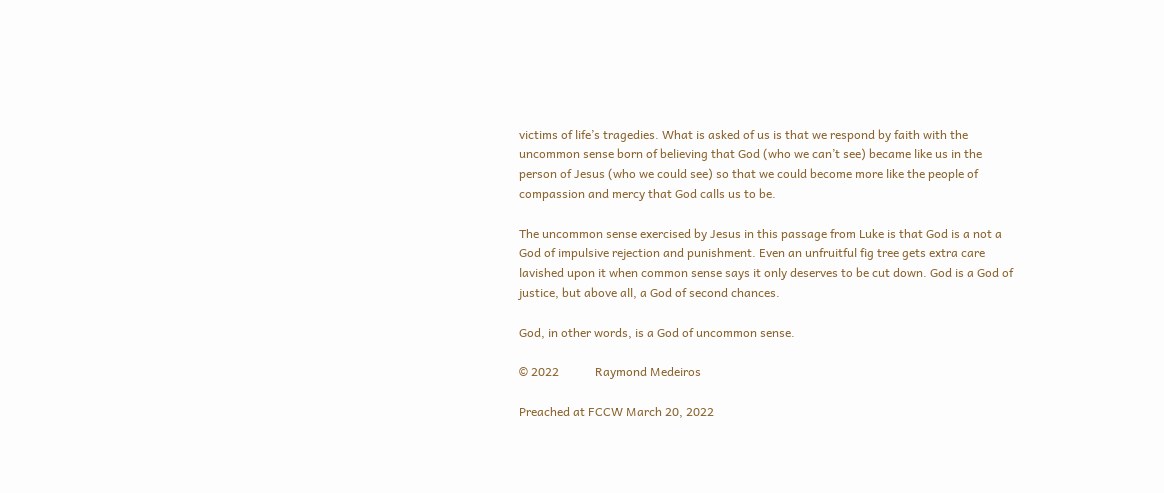victims of life’s tragedies. What is asked of us is that we respond by faith with the uncommon sense born of believing that God (who we can’t see) became like us in the person of Jesus (who we could see) so that we could become more like the people of compassion and mercy that God calls us to be.

The uncommon sense exercised by Jesus in this passage from Luke is that God is a not a God of impulsive rejection and punishment. Even an unfruitful fig tree gets extra care lavished upon it when common sense says it only deserves to be cut down. God is a God of justice, but above all, a God of second chances.

God, in other words, is a God of uncommon sense.

© 2022            Raymond Medeiros

Preached at FCCW March 20, 2022